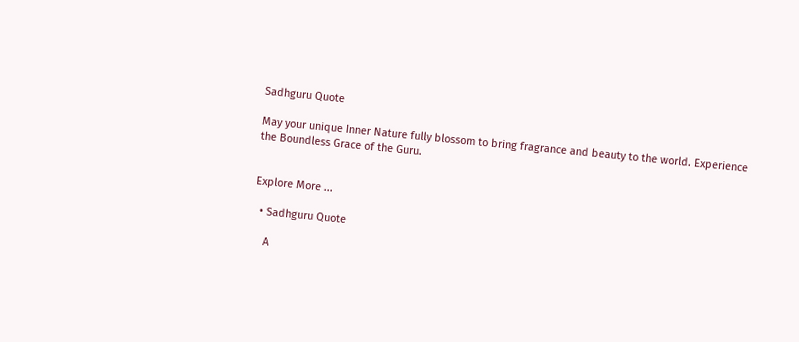Sadhguru Quote

May your unique Inner Nature fully blossom to bring fragrance and beauty to the world. Experience the Boundless Grace of the Guru.


Explore More ...

  • Sadhguru Quote

    A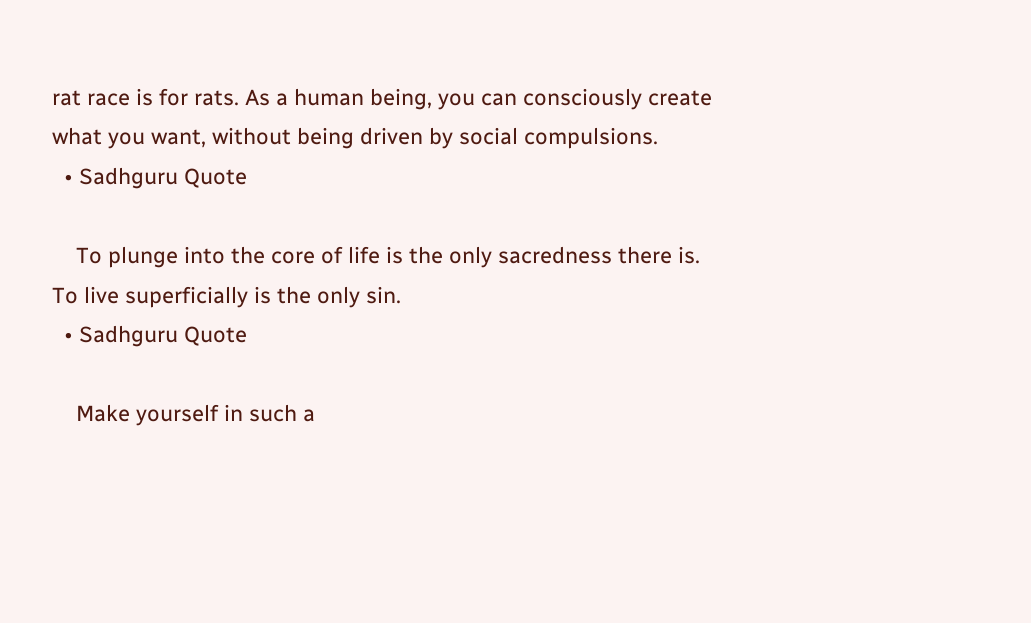rat race is for rats. As a human being, you can consciously create what you want, without being driven by social compulsions.
  • Sadhguru Quote

    To plunge into the core of life is the only sacredness there is. To live superficially is the only sin.
  • Sadhguru Quote

    Make yourself in such a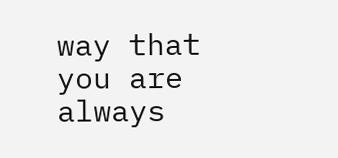way that you are always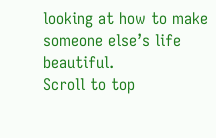looking at how to make someone else’s life beautiful.
Scroll to top